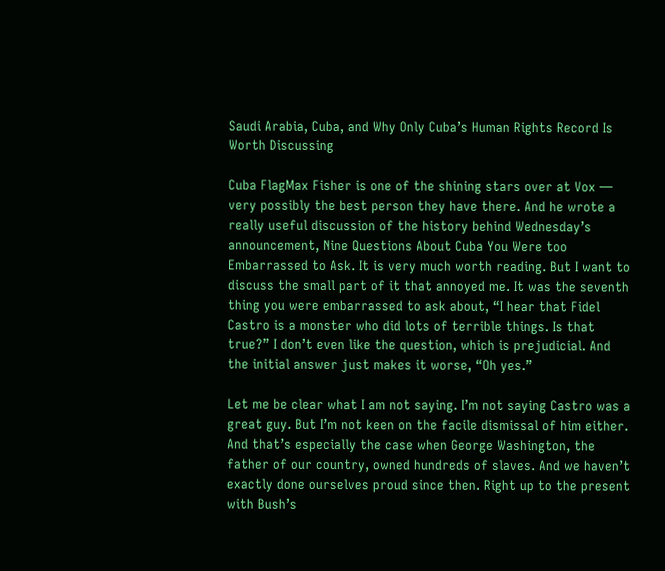Saudi Arabia, Cuba, and Why Only Cuba’s Human Rights Record Is Worth Discussing

Cuba FlagMax Fisher is one of the shining stars over at Vox — very possibly the best person they have there. And he wrote a really useful discussion of the history behind Wednesday’s announcement, Nine Questions About Cuba You Were too Embarrassed to Ask. It is very much worth reading. But I want to discuss the small part of it that annoyed me. It was the seventh thing you were embarrassed to ask about, “I hear that Fidel Castro is a monster who did lots of terrible things. Is that true?” I don’t even like the question, which is prejudicial. And the initial answer just makes it worse, “Oh yes.”

Let me be clear what I am not saying. I’m not saying Castro was a great guy. But I’m not keen on the facile dismissal of him either. And that’s especially the case when George Washington, the father of our country, owned hundreds of slaves. And we haven’t exactly done ourselves proud since then. Right up to the present with Bush’s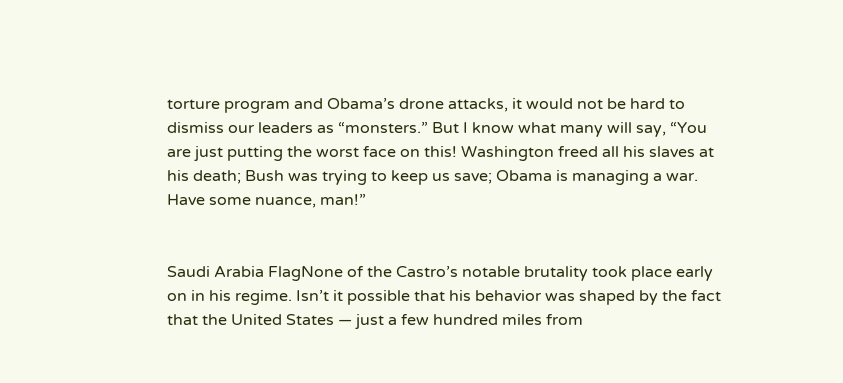torture program and Obama’s drone attacks, it would not be hard to dismiss our leaders as “monsters.” But I know what many will say, “You are just putting the worst face on this! Washington freed all his slaves at his death; Bush was trying to keep us save; Obama is managing a war. Have some nuance, man!”


Saudi Arabia FlagNone of the Castro’s notable brutality took place early on in his regime. Isn’t it possible that his behavior was shaped by the fact that the United States — just a few hundred miles from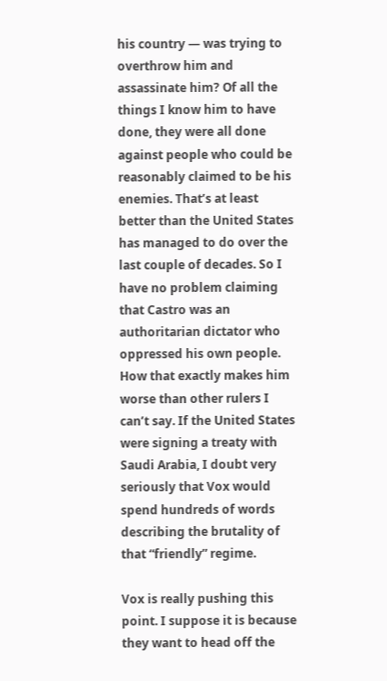his country — was trying to overthrow him and assassinate him? Of all the things I know him to have done, they were all done against people who could be reasonably claimed to be his enemies. That’s at least better than the United States has managed to do over the last couple of decades. So I have no problem claiming that Castro was an authoritarian dictator who oppressed his own people. How that exactly makes him worse than other rulers I can’t say. If the United States were signing a treaty with Saudi Arabia, I doubt very seriously that Vox would spend hundreds of words describing the brutality of that “friendly” regime.

Vox is really pushing this point. I suppose it is because they want to head off the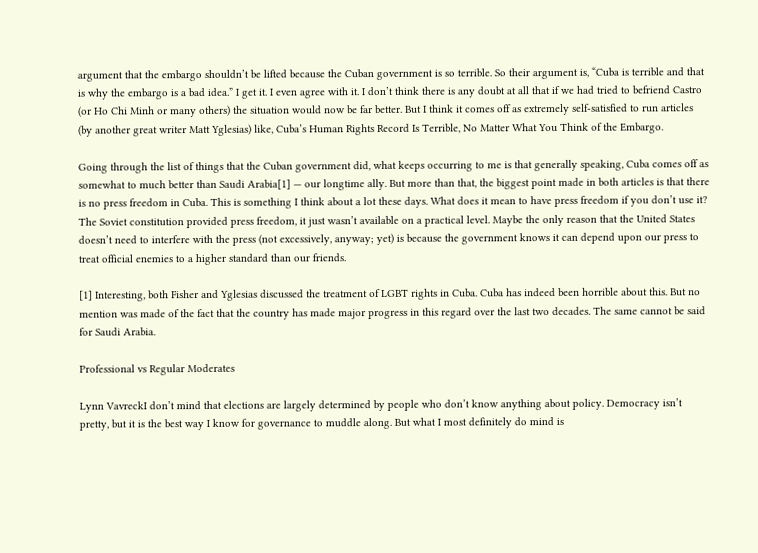argument that the embargo shouldn’t be lifted because the Cuban government is so terrible. So their argument is, “Cuba is terrible and that is why the embargo is a bad idea.” I get it. I even agree with it. I don’t think there is any doubt at all that if we had tried to befriend Castro (or Ho Chi Minh or many others) the situation would now be far better. But I think it comes off as extremely self-satisfied to run articles (by another great writer Matt Yglesias) like, Cuba’s Human Rights Record Is Terrible, No Matter What You Think of the Embargo.

Going through the list of things that the Cuban government did, what keeps occurring to me is that generally speaking, Cuba comes off as somewhat to much better than Saudi Arabia[1] — our longtime ally. But more than that, the biggest point made in both articles is that there is no press freedom in Cuba. This is something I think about a lot these days. What does it mean to have press freedom if you don’t use it? The Soviet constitution provided press freedom, it just wasn’t available on a practical level. Maybe the only reason that the United States doesn’t need to interfere with the press (not excessively, anyway; yet) is because the government knows it can depend upon our press to treat official enemies to a higher standard than our friends.

[1] Interesting, both Fisher and Yglesias discussed the treatment of LGBT rights in Cuba. Cuba has indeed been horrible about this. But no mention was made of the fact that the country has made major progress in this regard over the last two decades. The same cannot be said for Saudi Arabia.

Professional vs Regular Moderates

Lynn VavreckI don’t mind that elections are largely determined by people who don’t know anything about policy. Democracy isn’t pretty, but it is the best way I know for governance to muddle along. But what I most definitely do mind is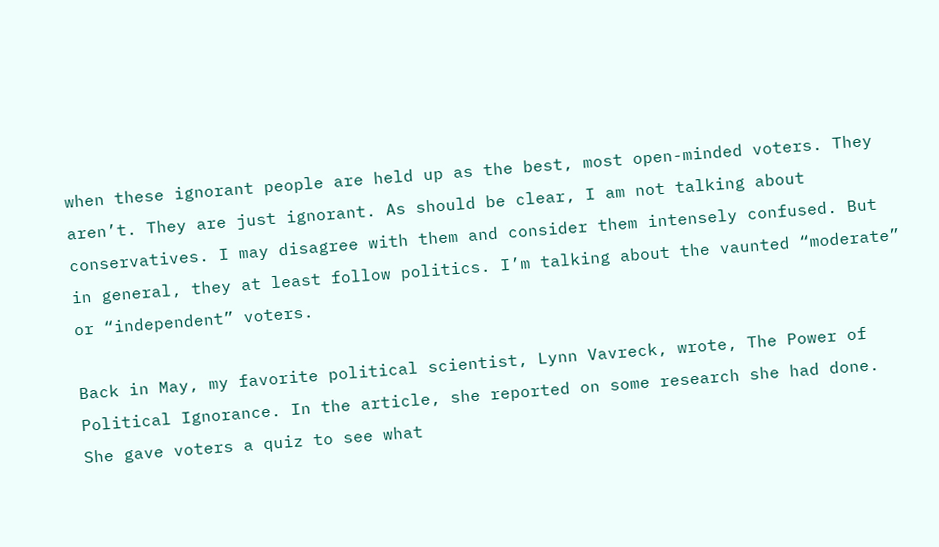when these ignorant people are held up as the best, most open-minded voters. They aren’t. They are just ignorant. As should be clear, I am not talking about conservatives. I may disagree with them and consider them intensely confused. But in general, they at least follow politics. I’m talking about the vaunted “moderate” or “independent” voters.

Back in May, my favorite political scientist, Lynn Vavreck, wrote, The Power of Political Ignorance. In the article, she reported on some research she had done. She gave voters a quiz to see what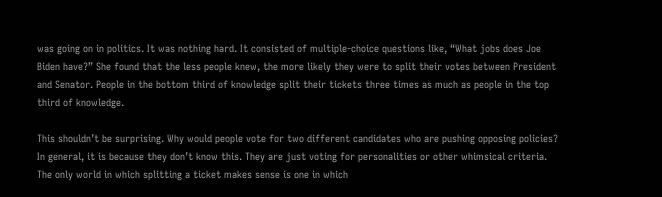was going on in politics. It was nothing hard. It consisted of multiple-choice questions like, “What jobs does Joe Biden have?” She found that the less people knew, the more likely they were to split their votes between President and Senator. People in the bottom third of knowledge split their tickets three times as much as people in the top third of knowledge.

This shouldn’t be surprising. Why would people vote for two different candidates who are pushing opposing policies? In general, it is because they don’t know this. They are just voting for personalities or other whimsical criteria. The only world in which splitting a ticket makes sense is one in which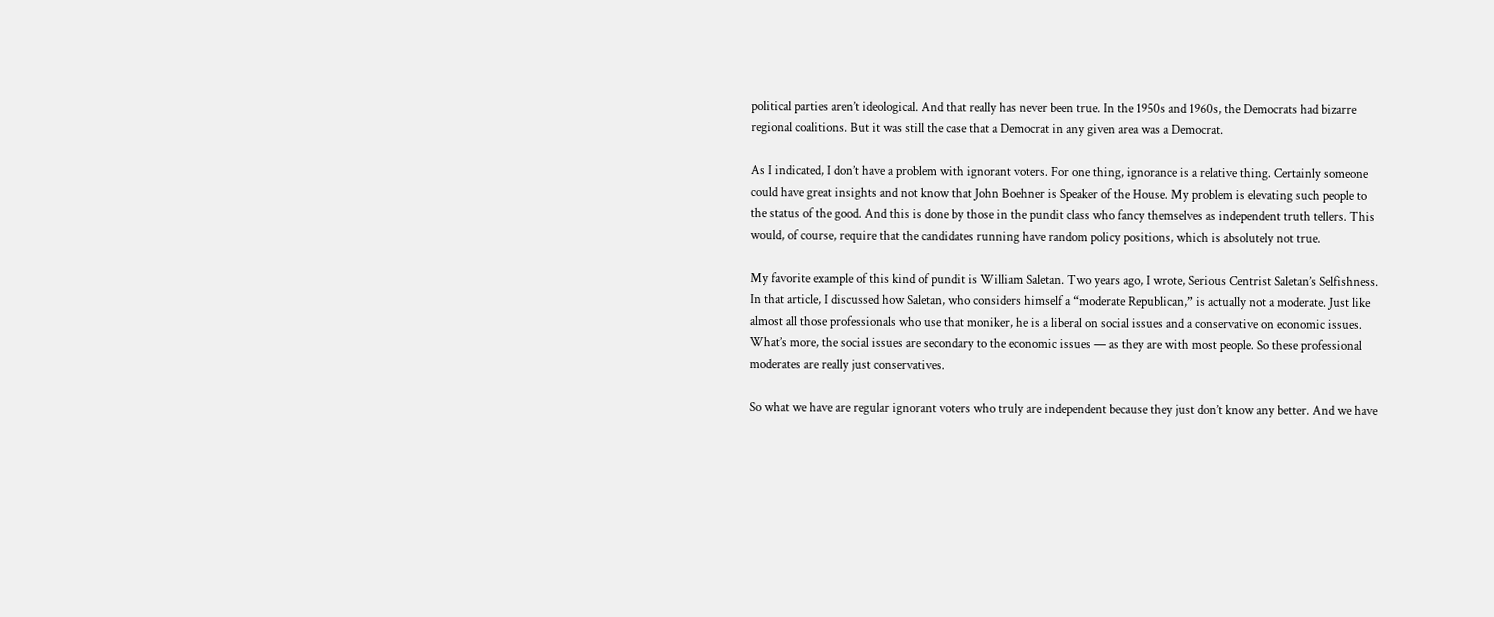political parties aren’t ideological. And that really has never been true. In the 1950s and 1960s, the Democrats had bizarre regional coalitions. But it was still the case that a Democrat in any given area was a Democrat.

As I indicated, I don’t have a problem with ignorant voters. For one thing, ignorance is a relative thing. Certainly someone could have great insights and not know that John Boehner is Speaker of the House. My problem is elevating such people to the status of the good. And this is done by those in the pundit class who fancy themselves as independent truth tellers. This would, of course, require that the candidates running have random policy positions, which is absolutely not true.

My favorite example of this kind of pundit is William Saletan. Two years ago, I wrote, Serious Centrist Saletan’s Selfishness. In that article, I discussed how Saletan, who considers himself a “moderate Republican,” is actually not a moderate. Just like almost all those professionals who use that moniker, he is a liberal on social issues and a conservative on economic issues. What’s more, the social issues are secondary to the economic issues — as they are with most people. So these professional moderates are really just conservatives.

So what we have are regular ignorant voters who truly are independent because they just don’t know any better. And we have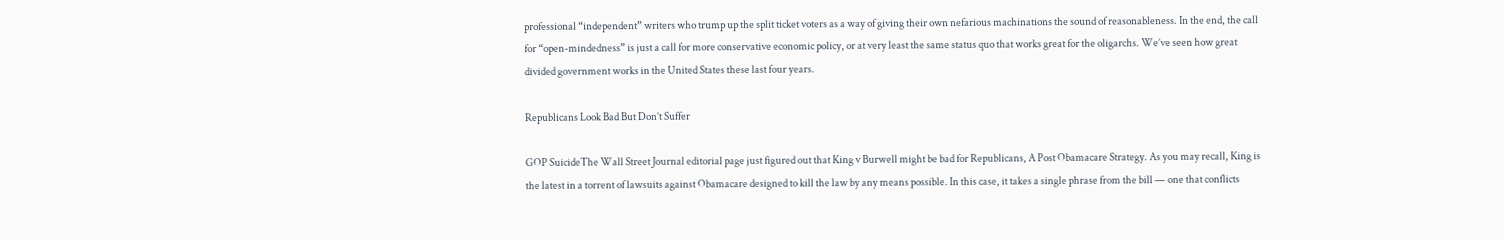professional “independent” writers who trump up the split ticket voters as a way of giving their own nefarious machinations the sound of reasonableness. In the end, the call for “open-mindedness” is just a call for more conservative economic policy, or at very least the same status quo that works great for the oligarchs. We’ve seen how great divided government works in the United States these last four years.

Republicans Look Bad But Don’t Suffer

GOP SuicideThe Wall Street Journal editorial page just figured out that King v Burwell might be bad for Republicans, A Post Obamacare Strategy. As you may recall, King is the latest in a torrent of lawsuits against Obamacare designed to kill the law by any means possible. In this case, it takes a single phrase from the bill — one that conflicts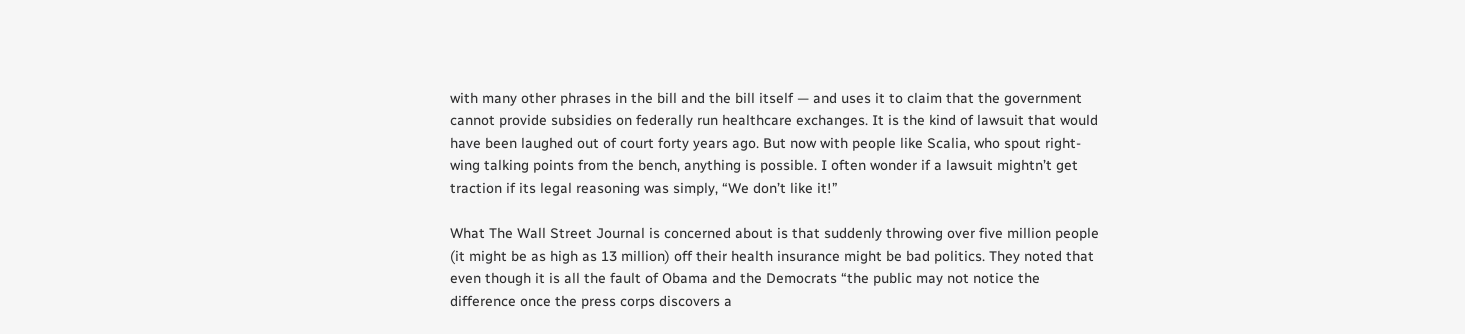with many other phrases in the bill and the bill itself — and uses it to claim that the government cannot provide subsidies on federally run healthcare exchanges. It is the kind of lawsuit that would have been laughed out of court forty years ago. But now with people like Scalia, who spout right-wing talking points from the bench, anything is possible. I often wonder if a lawsuit mightn’t get traction if its legal reasoning was simply, “We don’t like it!”

What The Wall Street Journal is concerned about is that suddenly throwing over five million people (it might be as high as 13 million) off their health insurance might be bad politics. They noted that even though it is all the fault of Obama and the Democrats “the public may not notice the difference once the press corps discovers a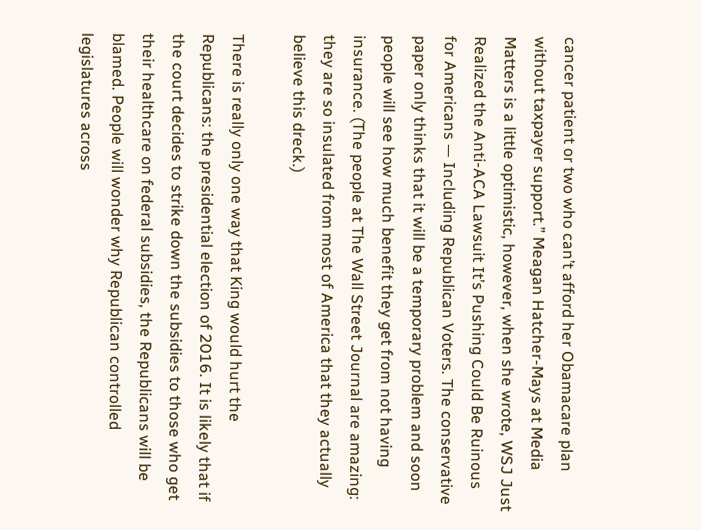cancer patient or two who can’t afford her Obamacare plan without taxpayer support.” Meagan Hatcher-Mays at Media Matters is a little optimistic, however, when she wrote, WSJ Just Realized the Anti-ACA Lawsuit It’s Pushing Could Be Ruinous for Americans — Including Republican Voters. The conservative paper only thinks that it will be a temporary problem and soon people will see how much benefit they get from not having insurance. (The people at The Wall Street Journal are amazing: they are so insulated from most of America that they actually believe this dreck.)

There is really only one way that King would hurt the Republicans: the presidential election of 2016. It is likely that if the court decides to strike down the subsidies to those who get their healthcare on federal subsidies, the Republicans will be blamed. People will wonder why Republican controlled legislatures across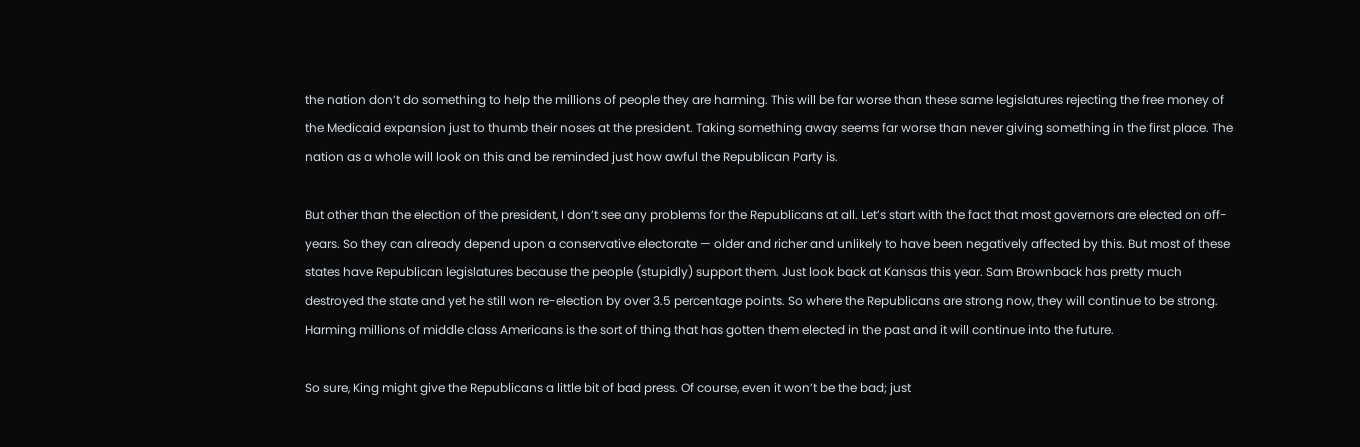the nation don’t do something to help the millions of people they are harming. This will be far worse than these same legislatures rejecting the free money of the Medicaid expansion just to thumb their noses at the president. Taking something away seems far worse than never giving something in the first place. The nation as a whole will look on this and be reminded just how awful the Republican Party is.

But other than the election of the president, I don’t see any problems for the Republicans at all. Let’s start with the fact that most governors are elected on off-years. So they can already depend upon a conservative electorate — older and richer and unlikely to have been negatively affected by this. But most of these states have Republican legislatures because the people (stupidly) support them. Just look back at Kansas this year. Sam Brownback has pretty much destroyed the state and yet he still won re-election by over 3.5 percentage points. So where the Republicans are strong now, they will continue to be strong. Harming millions of middle class Americans is the sort of thing that has gotten them elected in the past and it will continue into the future.

So sure, King might give the Republicans a little bit of bad press. Of course, even it won’t be the bad; just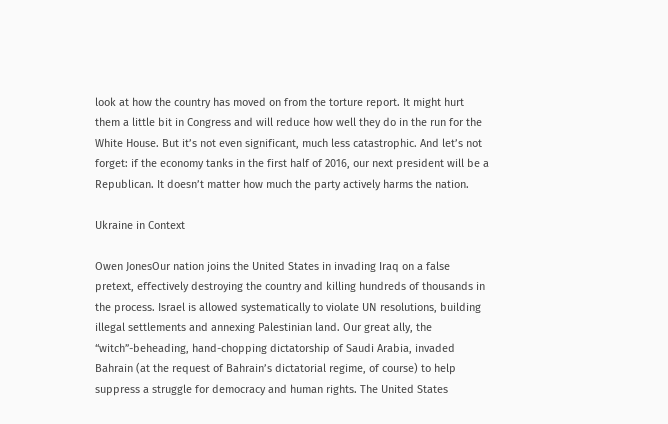look at how the country has moved on from the torture report. It might hurt them a little bit in Congress and will reduce how well they do in the run for the White House. But it’s not even significant, much less catastrophic. And let’s not forget: if the economy tanks in the first half of 2016, our next president will be a Republican. It doesn’t matter how much the party actively harms the nation.

Ukraine in Context

Owen JonesOur nation joins the United States in invading Iraq on a false pretext, effectively destroying the country and killing hundreds of thousands in the process. Israel is allowed systematically to violate UN resolutions, building illegal settlements and annexing Palestinian land. Our great ally, the “witch”-beheading, hand-chopping dictatorship of Saudi Arabia, invaded Bahrain (at the request of Bahrain’s dictatorial regime, of course) to help suppress a struggle for democracy and human rights. The United States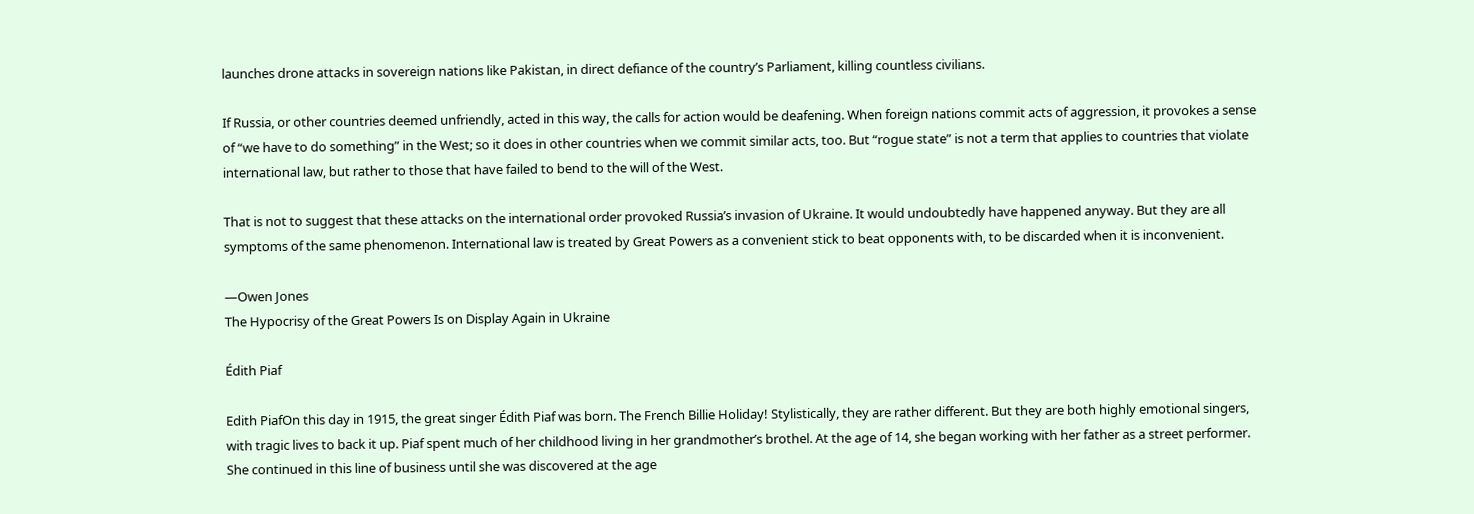launches drone attacks in sovereign nations like Pakistan, in direct defiance of the country’s Parliament, killing countless civilians.

If Russia, or other countries deemed unfriendly, acted in this way, the calls for action would be deafening. When foreign nations commit acts of aggression, it provokes a sense of “we have to do something” in the West; so it does in other countries when we commit similar acts, too. But “rogue state” is not a term that applies to countries that violate international law, but rather to those that have failed to bend to the will of the West.

That is not to suggest that these attacks on the international order provoked Russia’s invasion of Ukraine. It would undoubtedly have happened anyway. But they are all symptoms of the same phenomenon. International law is treated by Great Powers as a convenient stick to beat opponents with, to be discarded when it is inconvenient.

—Owen Jones
The Hypocrisy of the Great Powers Is on Display Again in Ukraine

Édith Piaf

Edith PiafOn this day in 1915, the great singer Édith Piaf was born. The French Billie Holiday! Stylistically, they are rather different. But they are both highly emotional singers, with tragic lives to back it up. Piaf spent much of her childhood living in her grandmother’s brothel. At the age of 14, she began working with her father as a street performer. She continued in this line of business until she was discovered at the age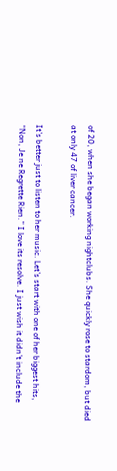of 20, when she began working nightclubs. She quickly rose to stardom, but died at only 47 of liver cancer.

It’s better just to listen to her music. Let’s start with one of her biggest hits, “Non, Je ne Regrette Rien.” I love its resolve. I just wish it didn’t include the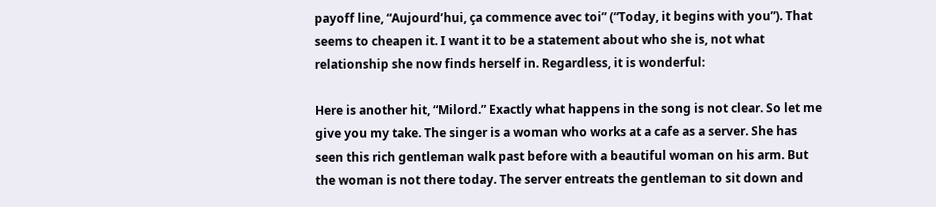payoff line, “Aujourd’hui, ça commence avec toi” (“Today, it begins with you”). That seems to cheapen it. I want it to be a statement about who she is, not what relationship she now finds herself in. Regardless, it is wonderful:

Here is another hit, “Milord.” Exactly what happens in the song is not clear. So let me give you my take. The singer is a woman who works at a cafe as a server. She has seen this rich gentleman walk past before with a beautiful woman on his arm. But the woman is not there today. The server entreats the gentleman to sit down and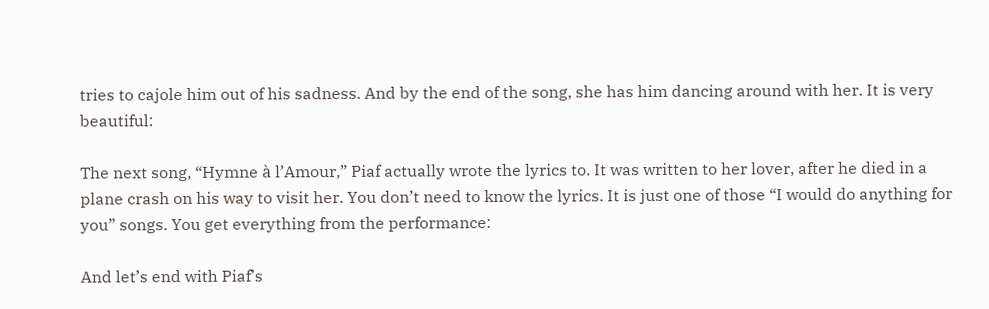tries to cajole him out of his sadness. And by the end of the song, she has him dancing around with her. It is very beautiful:

The next song, “Hymne à l’Amour,” Piaf actually wrote the lyrics to. It was written to her lover, after he died in a plane crash on his way to visit her. You don’t need to know the lyrics. It is just one of those “I would do anything for you” songs. You get everything from the performance:

And let’s end with Piaf’s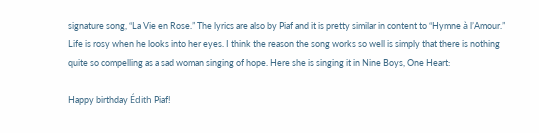signature song, “La Vie en Rose.” The lyrics are also by Piaf and it is pretty similar in content to “Hymne à l’Amour.” Life is rosy when he looks into her eyes. I think the reason the song works so well is simply that there is nothing quite so compelling as a sad woman singing of hope. Here she is singing it in Nine Boys, One Heart:

Happy birthday Édith Piaf!